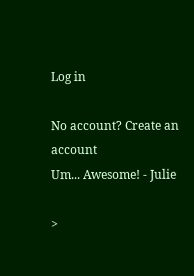Log in

No account? Create an account
Um... Awesome! - Julie

>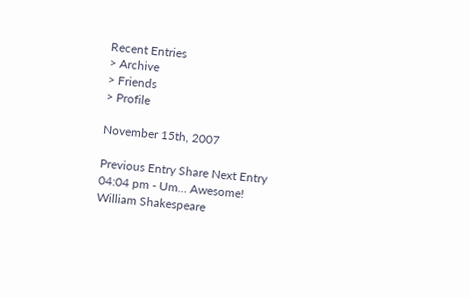Recent Entries
> Archive
> Friends
> Profile

November 15th, 2007

Previous Entry Share Next Entry
04:04 pm - Um... Awesome!
William Shakespeare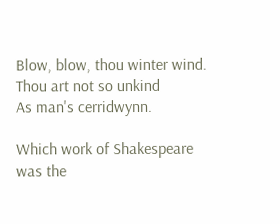Blow, blow, thou winter wind.
Thou art not so unkind
As man's cerridwynn.

Which work of Shakespeare was the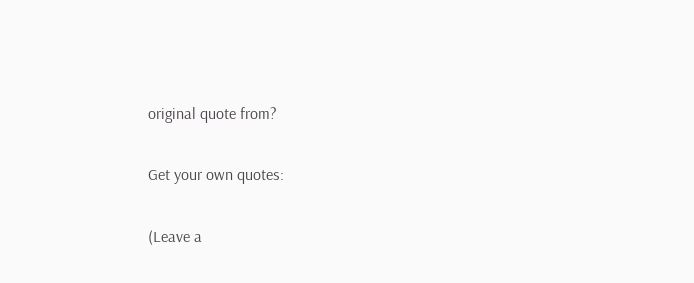original quote from?

Get your own quotes:

(Leave a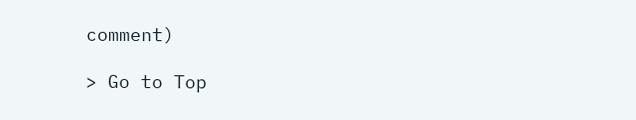comment)

> Go to Top